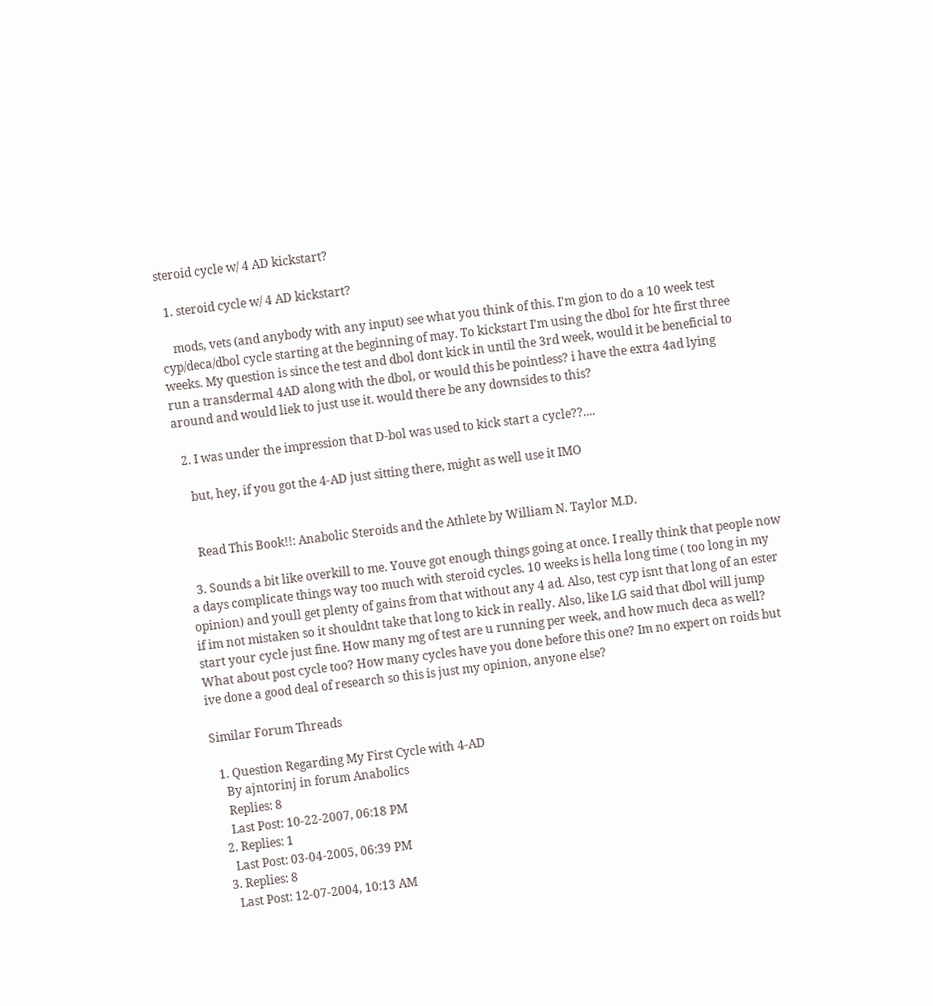steroid cycle w/ 4 AD kickstart?

  1. steroid cycle w/ 4 AD kickstart?

    mods, vets (and anybody with any input) see what you think of this. I'm gion to do a 10 week test cyp/deca/dbol cycle starting at the beginning of may. To kickstart I'm using the dbol for hte first three weeks. My question is since the test and dbol dont kick in until the 3rd week, would it be beneficial to run a transdermal 4AD along with the dbol, or would this be pointless? i have the extra 4ad lying around and would liek to just use it. would there be any downsides to this?

  2. I was under the impression that D-bol was used to kick start a cycle??....

    but, hey, if you got the 4-AD just sitting there, might as well use it IMO


    Read This Book!!: Anabolic Steroids and the Athlete by William N. Taylor M.D.

  3. Sounds a bit like overkill to me. Youve got enough things going at once. I really think that people now a days complicate things way too much with steroid cycles. 10 weeks is hella long time ( too long in my opinion) and youll get plenty of gains from that without any 4 ad. Also, test cyp isnt that long of an ester if im not mistaken so it shouldnt take that long to kick in really. Also, like LG said that dbol will jump start your cycle just fine. How many mg of test are u running per week, and how much deca as well? What about post cycle too? How many cycles have you done before this one? Im no expert on roids but ive done a good deal of research so this is just my opinion, anyone else?

Similar Forum Threads

  1. Question Regarding My First Cycle with 4-AD
    By ajntorinj in forum Anabolics
    Replies: 8
    Last Post: 10-22-2007, 06:18 PM
  2. Replies: 1
    Last Post: 03-04-2005, 06:39 PM
  3. Replies: 8
    Last Post: 12-07-2004, 10:13 AM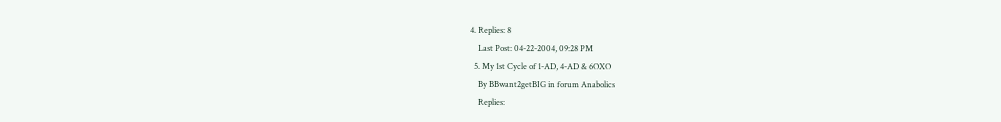4. Replies: 8
    Last Post: 04-22-2004, 09:28 PM
  5. My 1st Cycle of 1-AD, 4-AD & 6OXO
    By BBwant2getBIG in forum Anabolics
    Replies: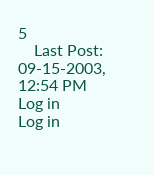5
    Last Post: 09-15-2003, 12:54 PM
Log in
Log in